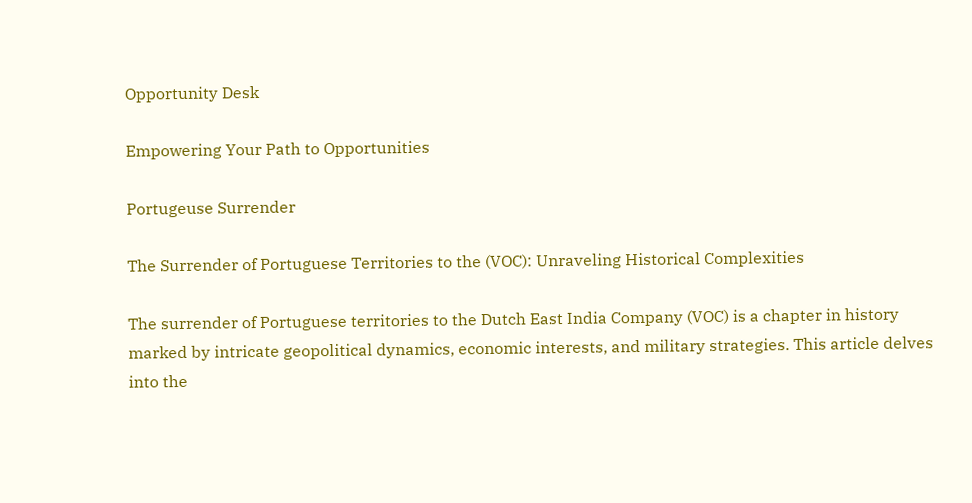Opportunity Desk

Empowering Your Path to Opportunities

Portugeuse Surrender

The Surrender of Portuguese Territories to the (VOC): Unraveling Historical Complexities

The surrender of Portuguese territories to the Dutch East India Company (VOC) is a chapter in history marked by intricate geopolitical dynamics, economic interests, and military strategies. This article delves into the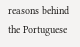reasons behind the Portuguese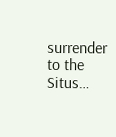surrender to the Situs…